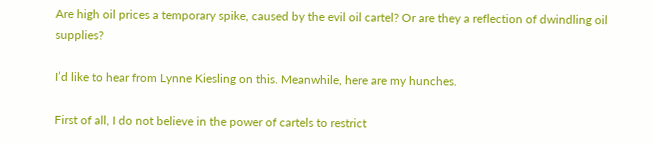Are high oil prices a temporary spike, caused by the evil oil cartel? Or are they a reflection of dwindling oil supplies?

I’d like to hear from Lynne Kiesling on this. Meanwhile, here are my hunches.

First of all, I do not believe in the power of cartels to restrict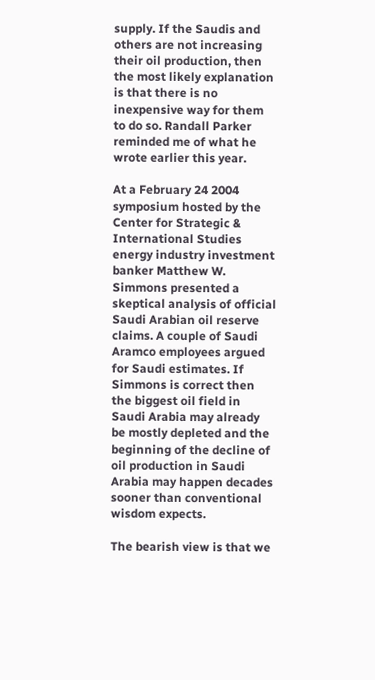supply. If the Saudis and others are not increasing their oil production, then the most likely explanation is that there is no inexpensive way for them to do so. Randall Parker reminded me of what he wrote earlier this year.

At a February 24 2004 symposium hosted by the Center for Strategic & International Studies energy industry investment banker Matthew W. Simmons presented a skeptical analysis of official Saudi Arabian oil reserve claims. A couple of Saudi Aramco employees argued for Saudi estimates. If Simmons is correct then the biggest oil field in Saudi Arabia may already be mostly depleted and the beginning of the decline of oil production in Saudi Arabia may happen decades sooner than conventional wisdom expects.

The bearish view is that we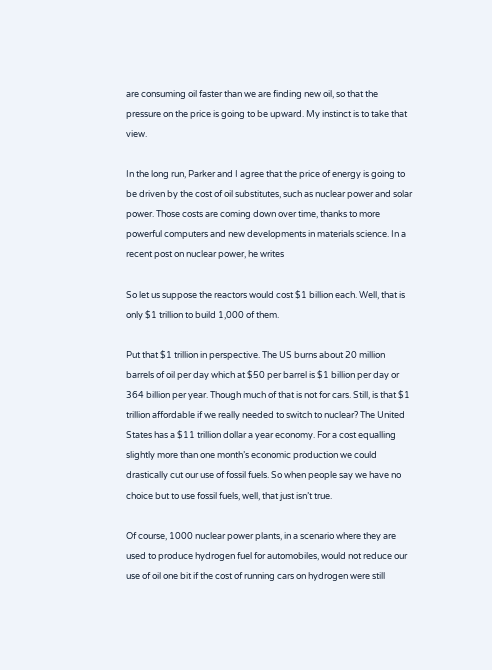are consuming oil faster than we are finding new oil, so that the pressure on the price is going to be upward. My instinct is to take that view.

In the long run, Parker and I agree that the price of energy is going to be driven by the cost of oil substitutes, such as nuclear power and solar power. Those costs are coming down over time, thanks to more powerful computers and new developments in materials science. In a recent post on nuclear power, he writes

So let us suppose the reactors would cost $1 billion each. Well, that is only $1 trillion to build 1,000 of them.

Put that $1 trillion in perspective. The US burns about 20 million barrels of oil per day which at $50 per barrel is $1 billion per day or 364 billion per year. Though much of that is not for cars. Still, is that $1 trillion affordable if we really needed to switch to nuclear? The United States has a $11 trillion dollar a year economy. For a cost equalling slightly more than one month’s economic production we could drastically cut our use of fossil fuels. So when people say we have no choice but to use fossil fuels, well, that just isn’t true.

Of course, 1000 nuclear power plants, in a scenario where they are used to produce hydrogen fuel for automobiles, would not reduce our use of oil one bit if the cost of running cars on hydrogen were still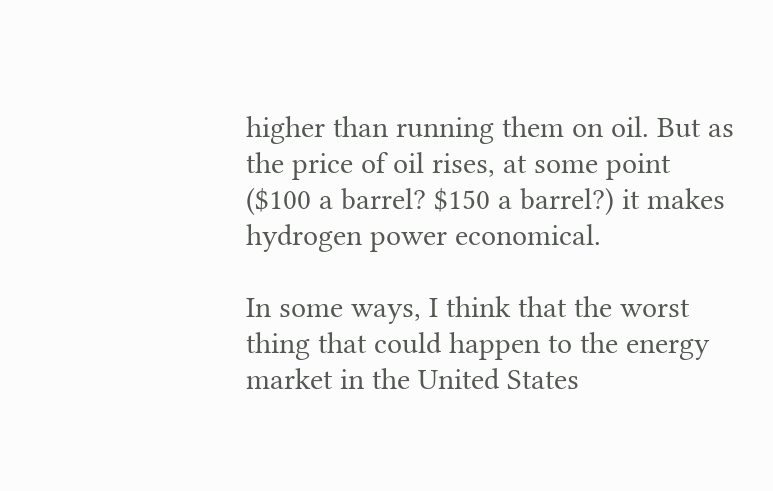higher than running them on oil. But as the price of oil rises, at some point ($100 a barrel? $150 a barrel?) it makes hydrogen power economical.

In some ways, I think that the worst thing that could happen to the energy market in the United States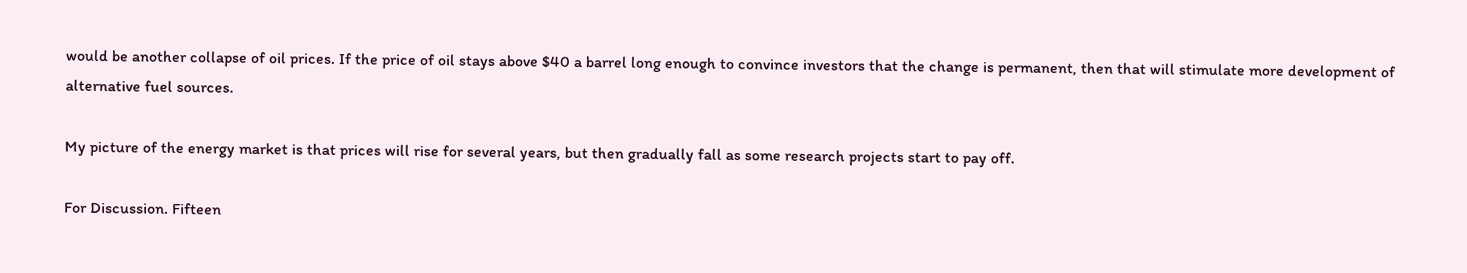would be another collapse of oil prices. If the price of oil stays above $40 a barrel long enough to convince investors that the change is permanent, then that will stimulate more development of alternative fuel sources.

My picture of the energy market is that prices will rise for several years, but then gradually fall as some research projects start to pay off.

For Discussion. Fifteen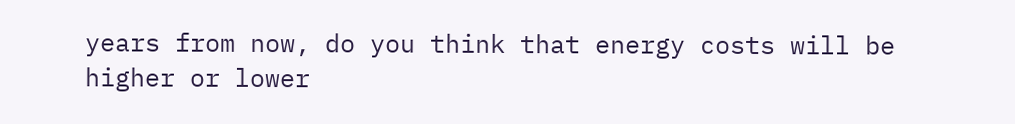years from now, do you think that energy costs will be higher or lower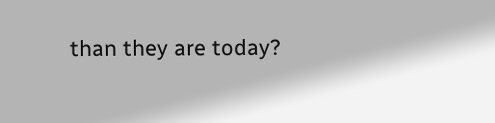than they are today?